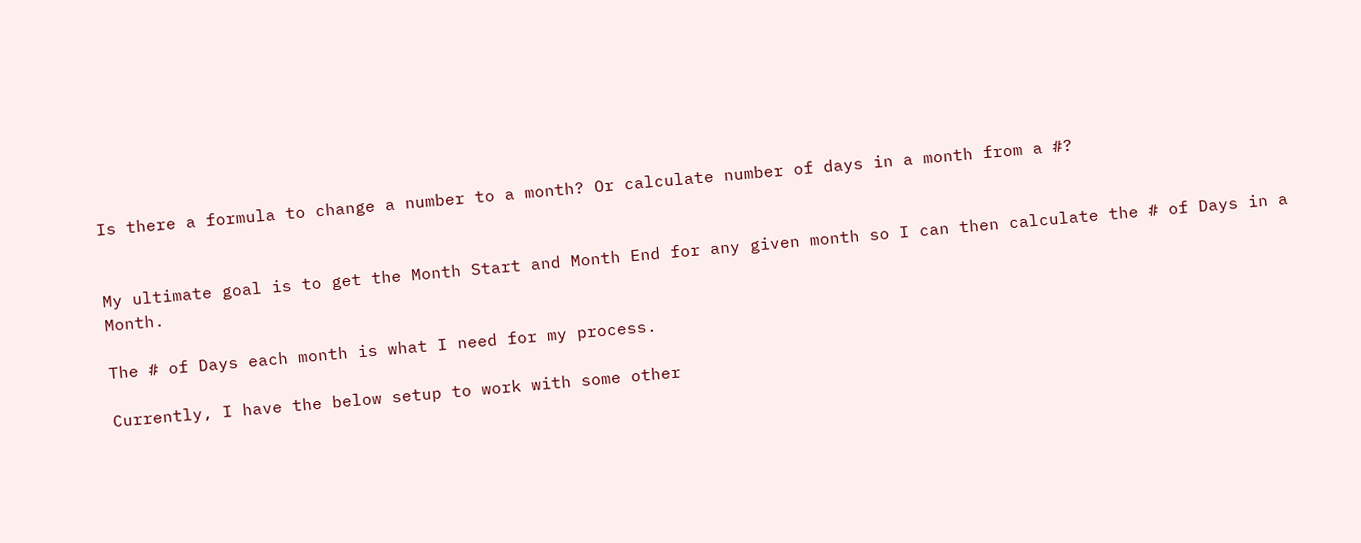Is there a formula to change a number to a month? Or calculate number of days in a month from a #?


My ultimate goal is to get the Month Start and Month End for any given month so I can then calculate the # of Days in a Month.

The # of Days each month is what I need for my process.

Currently, I have the below setup to work with some other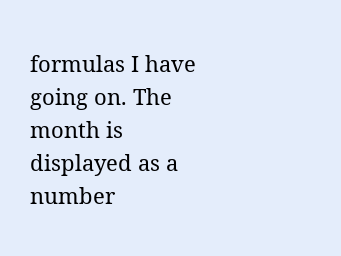formulas I have going on. The month is displayed as a number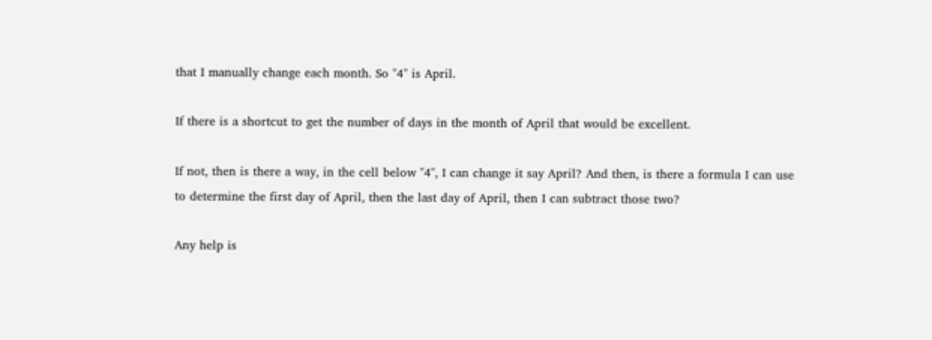that I manually change each month. So "4" is April.

If there is a shortcut to get the number of days in the month of April that would be excellent.

If not, then is there a way, in the cell below "4", I can change it say April? And then, is there a formula I can use to determine the first day of April, then the last day of April, then I can subtract those two?

Any help is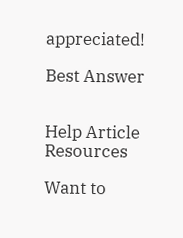appreciated!

Best Answer


Help Article Resources

Want to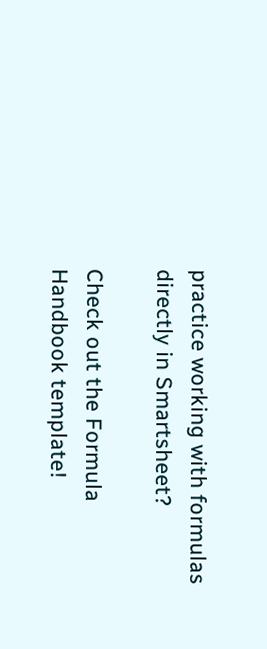practice working with formulas directly in Smartsheet?

Check out the Formula Handbook template!